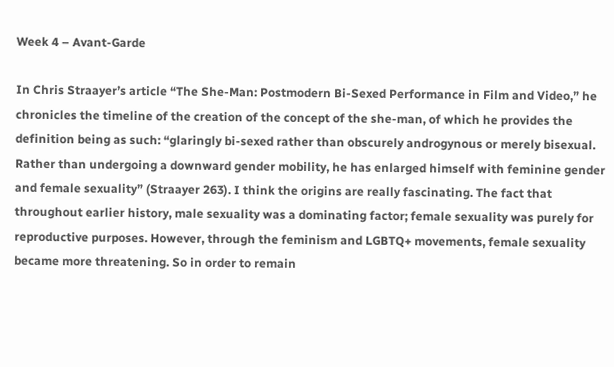Week 4 – Avant-Garde

In Chris Straayer’s article “The She-Man: Postmodern Bi-Sexed Performance in Film and Video,” he chronicles the timeline of the creation of the concept of the she-man, of which he provides the definition being as such: “glaringly bi-sexed rather than obscurely androgynous or merely bisexual. Rather than undergoing a downward gender mobility, he has enlarged himself with feminine gender and female sexuality” (Straayer 263). I think the origins are really fascinating. The fact that throughout earlier history, male sexuality was a dominating factor; female sexuality was purely for reproductive purposes. However, through the feminism and LGBTQ+ movements, female sexuality became more threatening. So in order to remain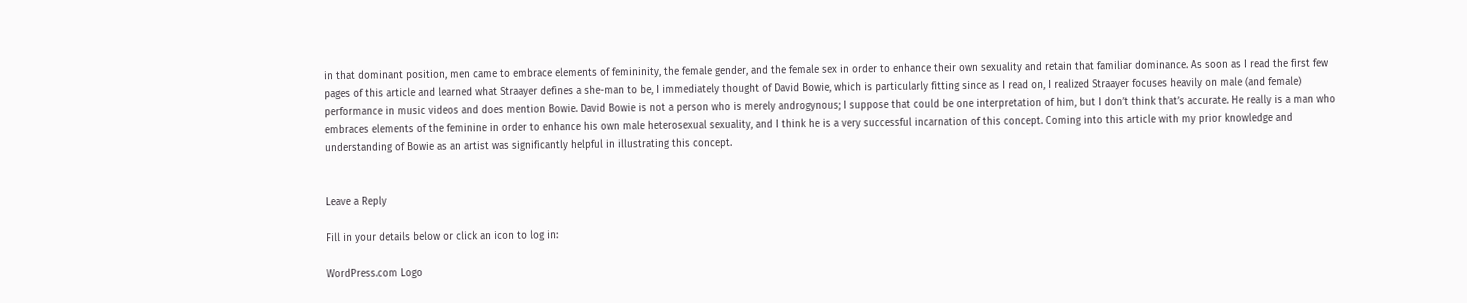in that dominant position, men came to embrace elements of femininity, the female gender, and the female sex in order to enhance their own sexuality and retain that familiar dominance. As soon as I read the first few pages of this article and learned what Straayer defines a she-man to be, I immediately thought of David Bowie, which is particularly fitting since as I read on, I realized Straayer focuses heavily on male (and female) performance in music videos and does mention Bowie. David Bowie is not a person who is merely androgynous; I suppose that could be one interpretation of him, but I don’t think that’s accurate. He really is a man who embraces elements of the feminine in order to enhance his own male heterosexual sexuality, and I think he is a very successful incarnation of this concept. Coming into this article with my prior knowledge and understanding of Bowie as an artist was significantly helpful in illustrating this concept.


Leave a Reply

Fill in your details below or click an icon to log in:

WordPress.com Logo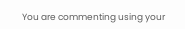You are commenting using your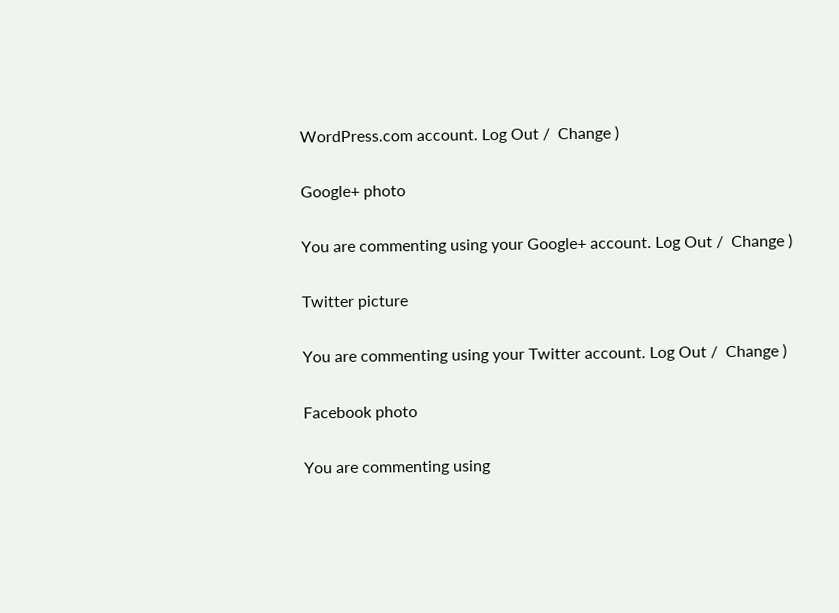WordPress.com account. Log Out /  Change )

Google+ photo

You are commenting using your Google+ account. Log Out /  Change )

Twitter picture

You are commenting using your Twitter account. Log Out /  Change )

Facebook photo

You are commenting using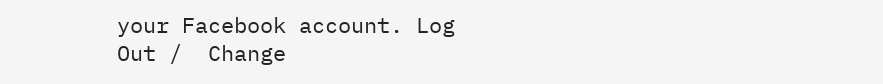your Facebook account. Log Out /  Change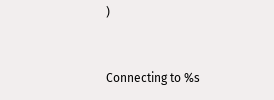)


Connecting to %s